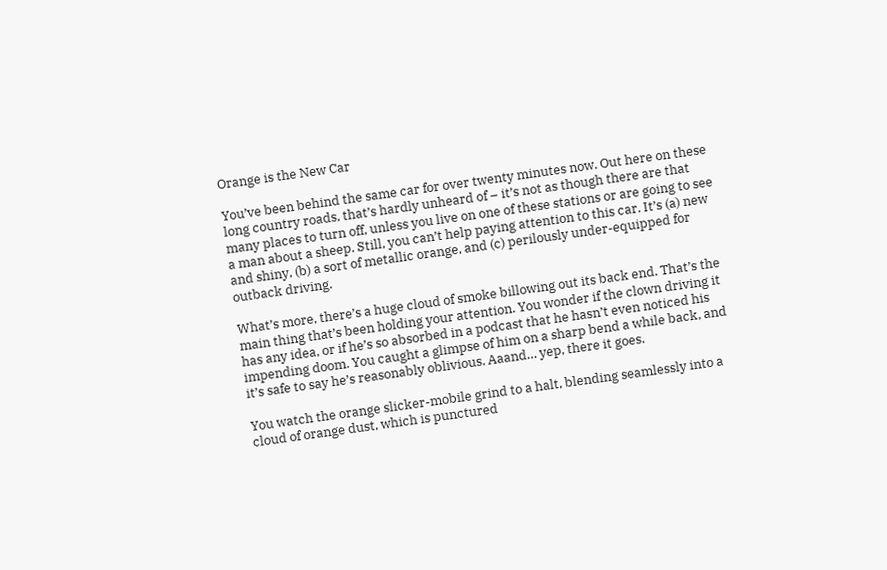Orange is the New Car

You’ve been behind the same car for over twenty minutes now. Out here on these long country roads, that’s hardly unheard of – it’s not as though there are that many places to turn off, unless you live on one of these stations or are going to see a man about a sheep. Still, you can’t help paying attention to this car. It’s (a) new and shiny, (b) a sort of metallic orange, and (c) perilously under-equipped for outback driving.

What’s more, there’s a huge cloud of smoke billowing out its back end. That’s the main thing that’s been holding your attention. You wonder if the clown driving it has any idea, or if he’s so absorbed in a podcast that he hasn’t even noticed his impending doom. You caught a glimpse of him on a sharp bend a while back, and it’s safe to say he’s reasonably oblivious. Aaand… yep, there it goes.

You watch the orange slicker-mobile grind to a halt, blending seamlessly into a cloud of orange dust, which is punctured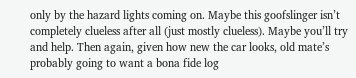only by the hazard lights coming on. Maybe this goofslinger isn’t completely clueless after all (just mostly clueless). Maybe you’ll try and help. Then again, given how new the car looks, old mate’s probably going to want a bona fide log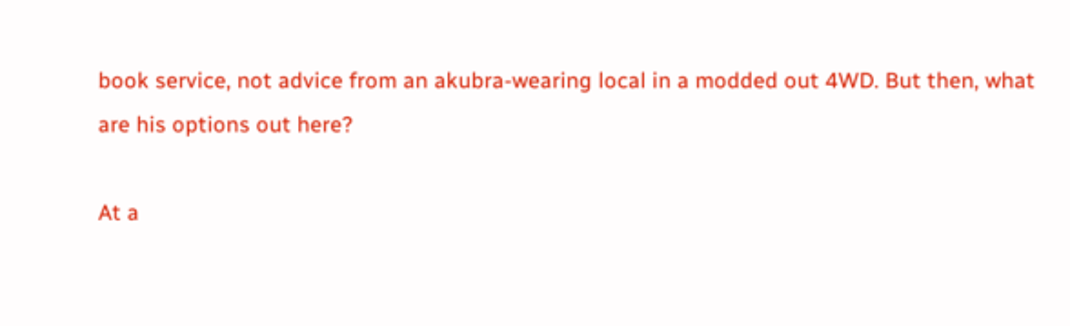book service, not advice from an akubra-wearing local in a modded out 4WD. But then, what are his options out here?

At a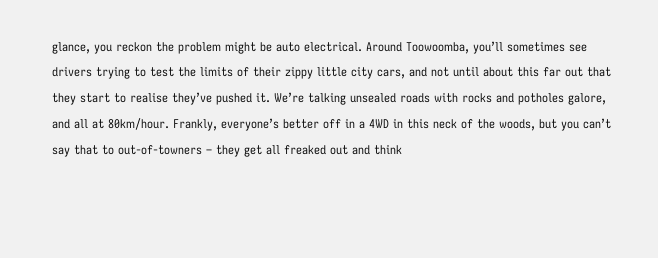glance, you reckon the problem might be auto electrical. Around Toowoomba, you’ll sometimes see drivers trying to test the limits of their zippy little city cars, and not until about this far out that they start to realise they’ve pushed it. We’re talking unsealed roads with rocks and potholes galore, and all at 80km/hour. Frankly, everyone’s better off in a 4WD in this neck of the woods, but you can’t say that to out-of-towners – they get all freaked out and think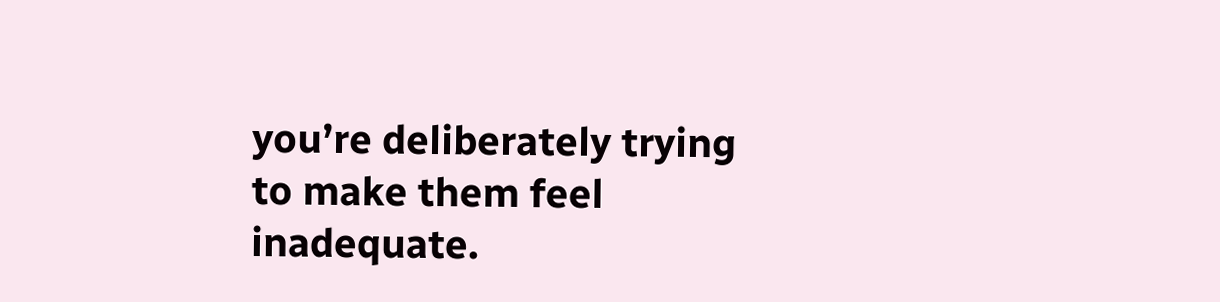you’re deliberately trying to make them feel inadequate.